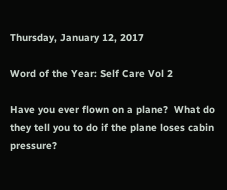Thursday, January 12, 2017

Word of the Year: Self Care Vol 2

Have you ever flown on a plane?  What do they tell you to do if the plane loses cabin pressure?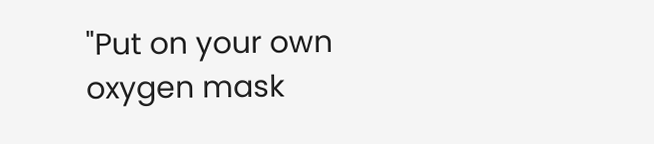"Put on your own oxygen mask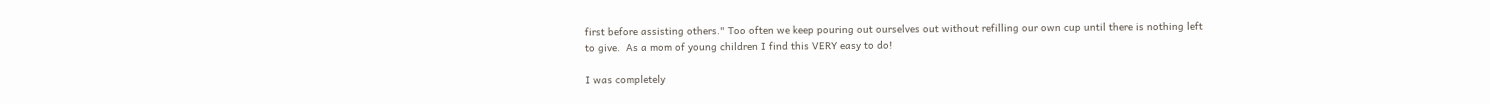first before assisting others." Too often we keep pouring out ourselves out without refilling our own cup until there is nothing left to give.  As a mom of young children I find this VERY easy to do!

I was completely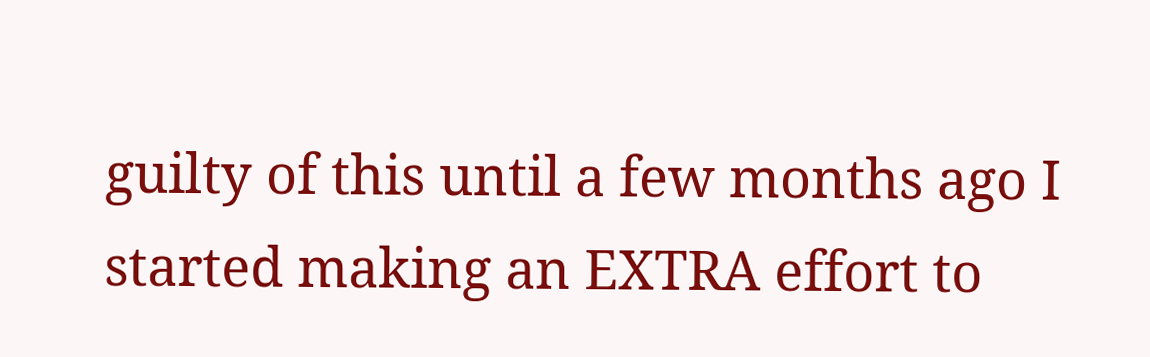guilty of this until a few months ago I started making an EXTRA effort to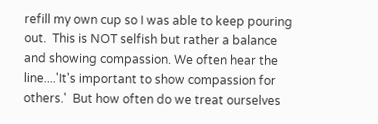refill my own cup so I was able to keep pouring out.  This is NOT selfish but rather a balance and showing compassion. We often hear the line....'It's important to show compassion for others.'  But how often do we treat ourselves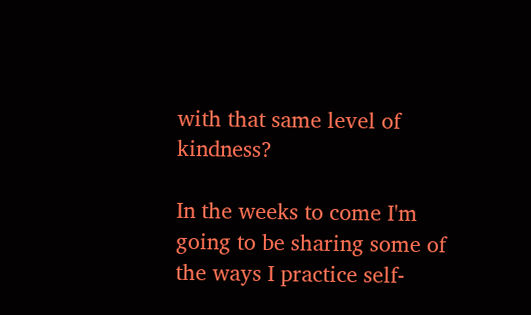with that same level of kindness?

In the weeks to come I'm going to be sharing some of the ways I practice self-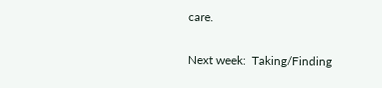care.

Next week:  Taking/Finding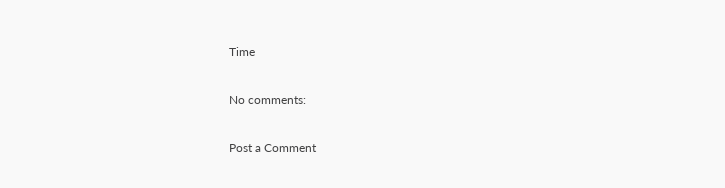Time

No comments:

Post a Comment